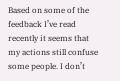Based on some of the feedback I’ve read recently it seems that my actions still confuse some people. I don’t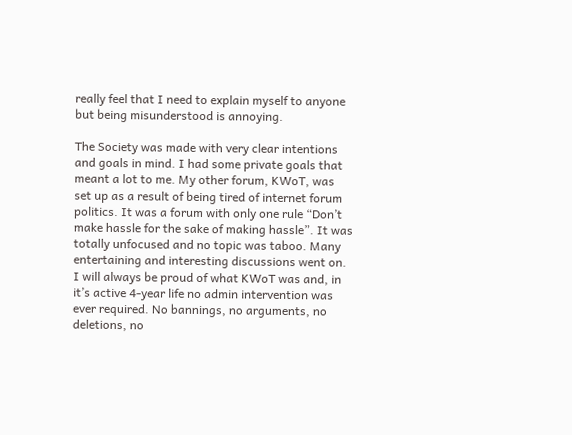really feel that I need to explain myself to anyone but being misunderstood is annoying.

The Society was made with very clear intentions and goals in mind. I had some private goals that meant a lot to me. My other forum, KWoT, was set up as a result of being tired of internet forum politics. It was a forum with only one rule “Don’t make hassle for the sake of making hassle”. It was totally unfocused and no topic was taboo. Many entertaining and interesting discussions went on. I will always be proud of what KWoT was and, in it’s active 4-year life no admin intervention was ever required. No bannings, no arguments, no deletions, no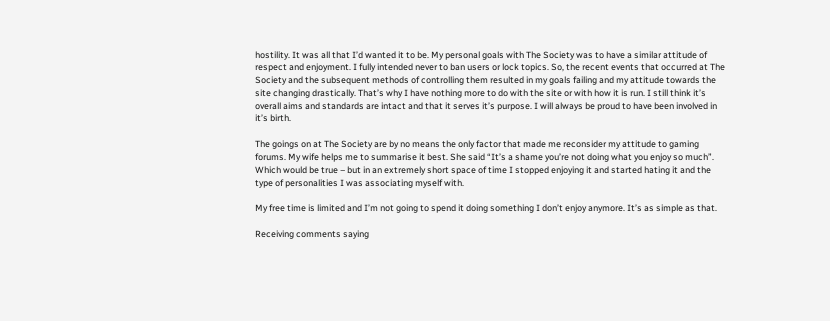hostility. It was all that I’d wanted it to be. My personal goals with The Society was to have a similar attitude of respect and enjoyment. I fully intended never to ban users or lock topics. So, the recent events that occurred at The Society and the subsequent methods of controlling them resulted in my goals failing and my attitude towards the site changing drastically. That’s why I have nothing more to do with the site or with how it is run. I still think it’s overall aims and standards are intact and that it serves it’s purpose. I will always be proud to have been involved in it’s birth.

The goings on at The Society are by no means the only factor that made me reconsider my attitude to gaming forums. My wife helps me to summarise it best. She said “It’s a shame you’re not doing what you enjoy so much”. Which would be true – but in an extremely short space of time I stopped enjoying it and started hating it and the type of personalities I was associating myself with.

My free time is limited and I’m not going to spend it doing something I don’t enjoy anymore. It’s as simple as that.

Receiving comments saying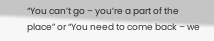“You can’t go – you’re a part of the place” or “You need to come back – we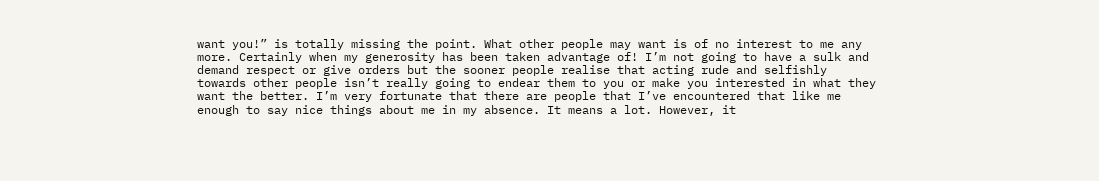want you!” is totally missing the point. What other people may want is of no interest to me any more. Certainly when my generosity has been taken advantage of! I’m not going to have a sulk and demand respect or give orders but the sooner people realise that acting rude and selfishly towards other people isn’t really going to endear them to you or make you interested in what they want the better. I’m very fortunate that there are people that I’ve encountered that like me enough to say nice things about me in my absence. It means a lot. However, it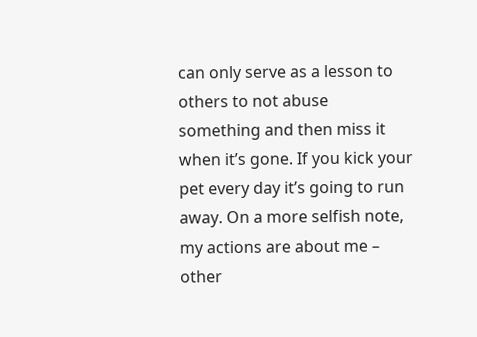can only serve as a lesson to others to not abuse something and then miss it when it’s gone. If you kick your pet every day it’s going to run away. On a more selfish note, my actions are about me – other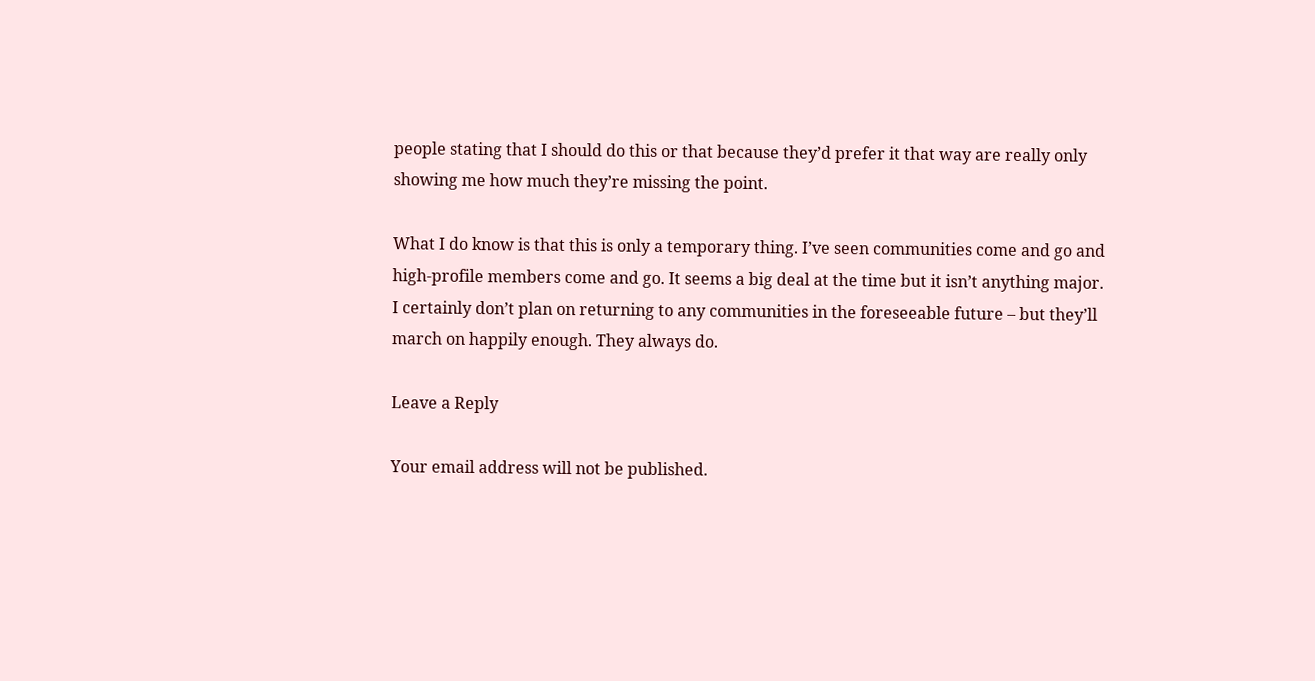people stating that I should do this or that because they’d prefer it that way are really only showing me how much they’re missing the point.

What I do know is that this is only a temporary thing. I’ve seen communities come and go and high-profile members come and go. It seems a big deal at the time but it isn’t anything major. I certainly don’t plan on returning to any communities in the foreseeable future – but they’ll march on happily enough. They always do.

Leave a Reply

Your email address will not be published.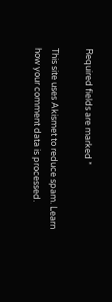Required fields are marked *

This site uses Akismet to reduce spam. Learn how your comment data is processed.